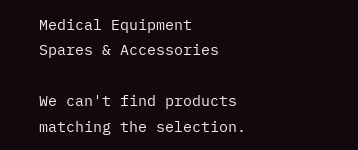Medical Equipment Spares & Accessories

We can't find products matching the selection.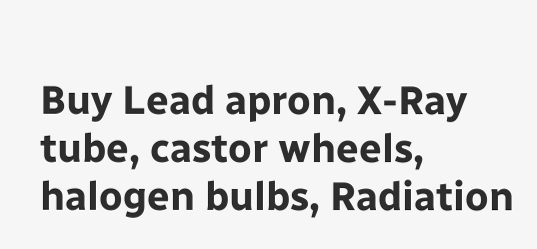Buy Lead apron, X-Ray tube, castor wheels, halogen bulbs, Radiation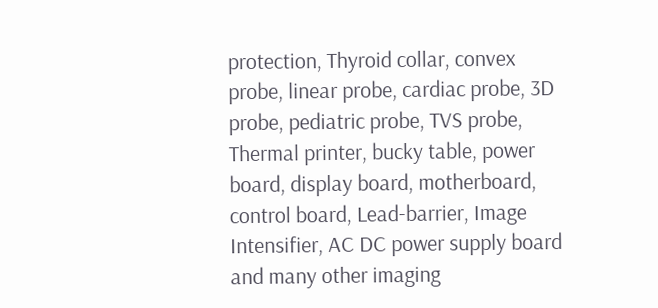protection, Thyroid collar, convex probe, linear probe, cardiac probe, 3D probe, pediatric probe, TVS probe, Thermal printer, bucky table, power board, display board, motherboard, control board, Lead-barrier, Image Intensifier, AC DC power supply board  and many other imaging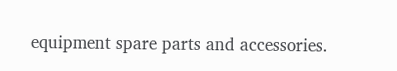equipment spare parts and accessories.